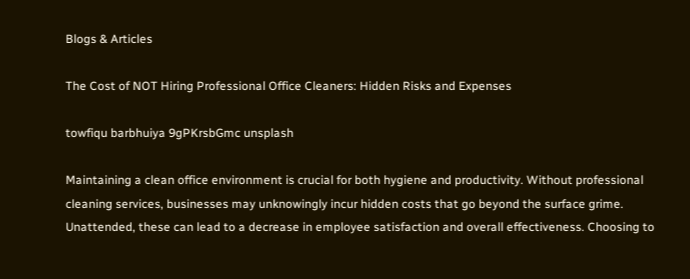Blogs & Articles

The Cost of NOT Hiring Professional Office Cleaners: Hidden Risks and Expenses

towfiqu barbhuiya 9gPKrsbGmc unsplash

Maintaining a clean office environment is crucial for both hygiene and productivity. Without professional cleaning services, businesses may unknowingly incur hidden costs that go beyond the surface grime. Unattended, these can lead to a decrease in employee satisfaction and overall effectiveness. Choosing to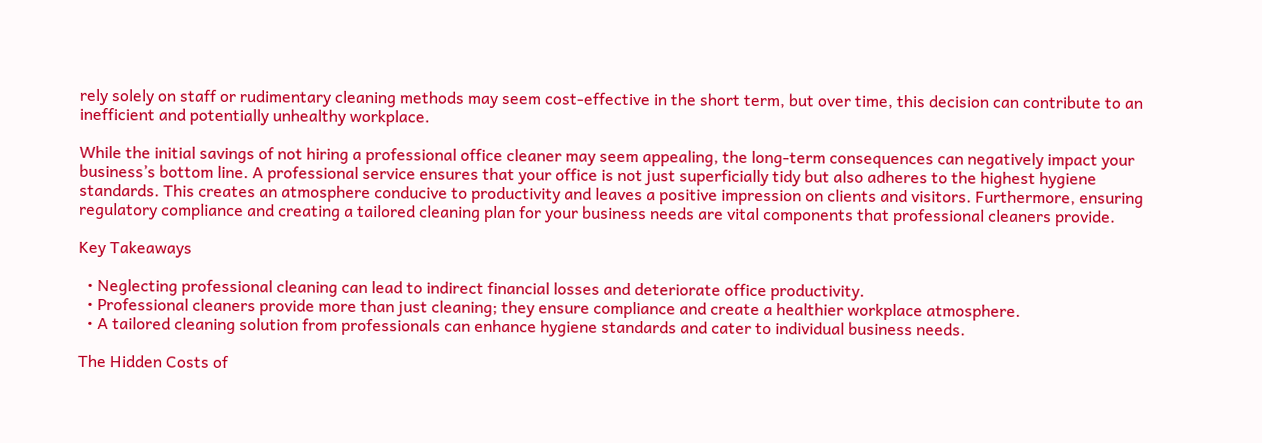rely solely on staff or rudimentary cleaning methods may seem cost-effective in the short term, but over time, this decision can contribute to an inefficient and potentially unhealthy workplace.

While the initial savings of not hiring a professional office cleaner may seem appealing, the long-term consequences can negatively impact your business’s bottom line. A professional service ensures that your office is not just superficially tidy but also adheres to the highest hygiene standards. This creates an atmosphere conducive to productivity and leaves a positive impression on clients and visitors. Furthermore, ensuring regulatory compliance and creating a tailored cleaning plan for your business needs are vital components that professional cleaners provide.

Key Takeaways

  • Neglecting professional cleaning can lead to indirect financial losses and deteriorate office productivity.
  • Professional cleaners provide more than just cleaning; they ensure compliance and create a healthier workplace atmosphere.
  • A tailored cleaning solution from professionals can enhance hygiene standards and cater to individual business needs.

The Hidden Costs of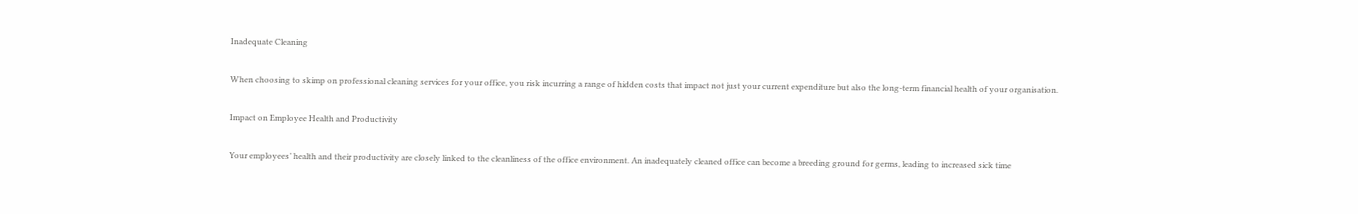Inadequate Cleaning

When choosing to skimp on professional cleaning services for your office, you risk incurring a range of hidden costs that impact not just your current expenditure but also the long-term financial health of your organisation.

Impact on Employee Health and Productivity

Your employees’ health and their productivity are closely linked to the cleanliness of the office environment. An inadequately cleaned office can become a breeding ground for germs, leading to increased sick time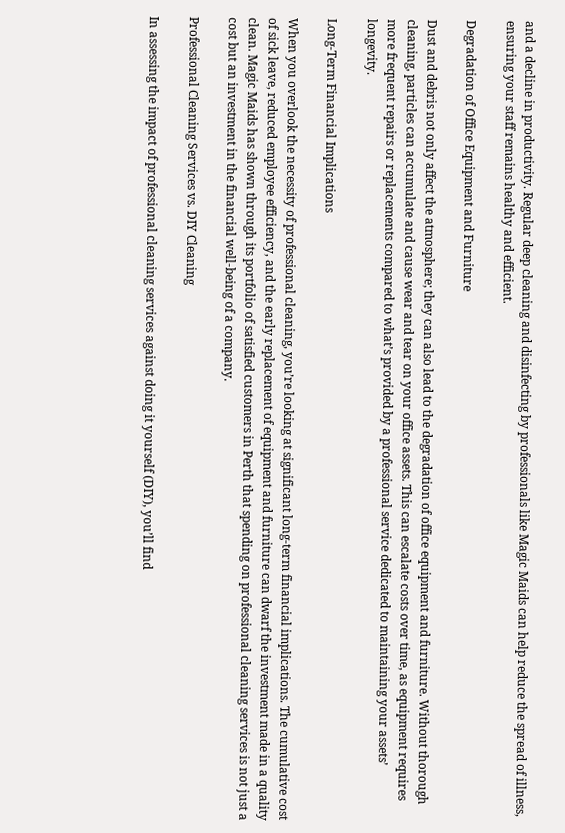and a decline in productivity. Regular deep cleaning and disinfecting by professionals like Magic Maids can help reduce the spread of illness, ensuring your staff remains healthy and efficient.

Degradation of Office Equipment and Furniture

Dust and debris not only affect the atmosphere; they can also lead to the degradation of office equipment and furniture. Without thorough cleaning, particles can accumulate and cause wear and tear on your office assets. This can escalate costs over time, as equipment requires more frequent repairs or replacements compared to what’s provided by a professional service dedicated to maintaining your assets’ longevity.

Long-Term Financial Implications

When you overlook the necessity of professional cleaning, you’re looking at significant long-term financial implications. The cumulative cost of sick leave, reduced employee efficiency, and the early replacement of equipment and furniture can dwarf the investment made in a quality clean. Magic Maids has shown through its portfolio of satisfied customers in Perth that spending on professional cleaning services is not just a cost but an investment in the financial well-being of a company.

Professional Cleaning Services vs. DIY Cleaning

In assessing the impact of professional cleaning services against doing it yourself (DIY), you’ll find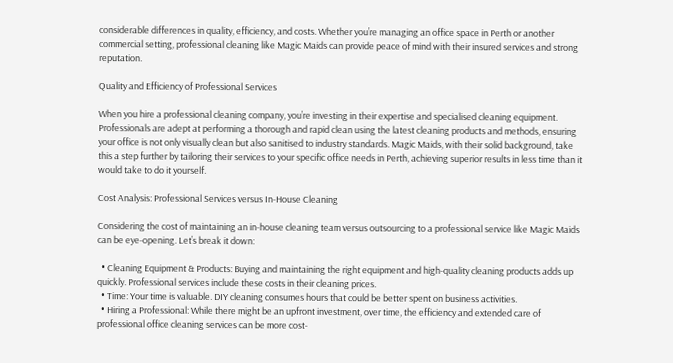considerable differences in quality, efficiency, and costs. Whether you’re managing an office space in Perth or another commercial setting, professional cleaning like Magic Maids can provide peace of mind with their insured services and strong reputation.

Quality and Efficiency of Professional Services

When you hire a professional cleaning company, you’re investing in their expertise and specialised cleaning equipment. Professionals are adept at performing a thorough and rapid clean using the latest cleaning products and methods, ensuring your office is not only visually clean but also sanitised to industry standards. Magic Maids, with their solid background, take this a step further by tailoring their services to your specific office needs in Perth, achieving superior results in less time than it would take to do it yourself.

Cost Analysis: Professional Services versus In-House Cleaning

Considering the cost of maintaining an in-house cleaning team versus outsourcing to a professional service like Magic Maids can be eye-opening. Let’s break it down:

  • Cleaning Equipment & Products: Buying and maintaining the right equipment and high-quality cleaning products adds up quickly. Professional services include these costs in their cleaning prices.
  • Time: Your time is valuable. DIY cleaning consumes hours that could be better spent on business activities.
  • Hiring a Professional: While there might be an upfront investment, over time, the efficiency and extended care of professional office cleaning services can be more cost-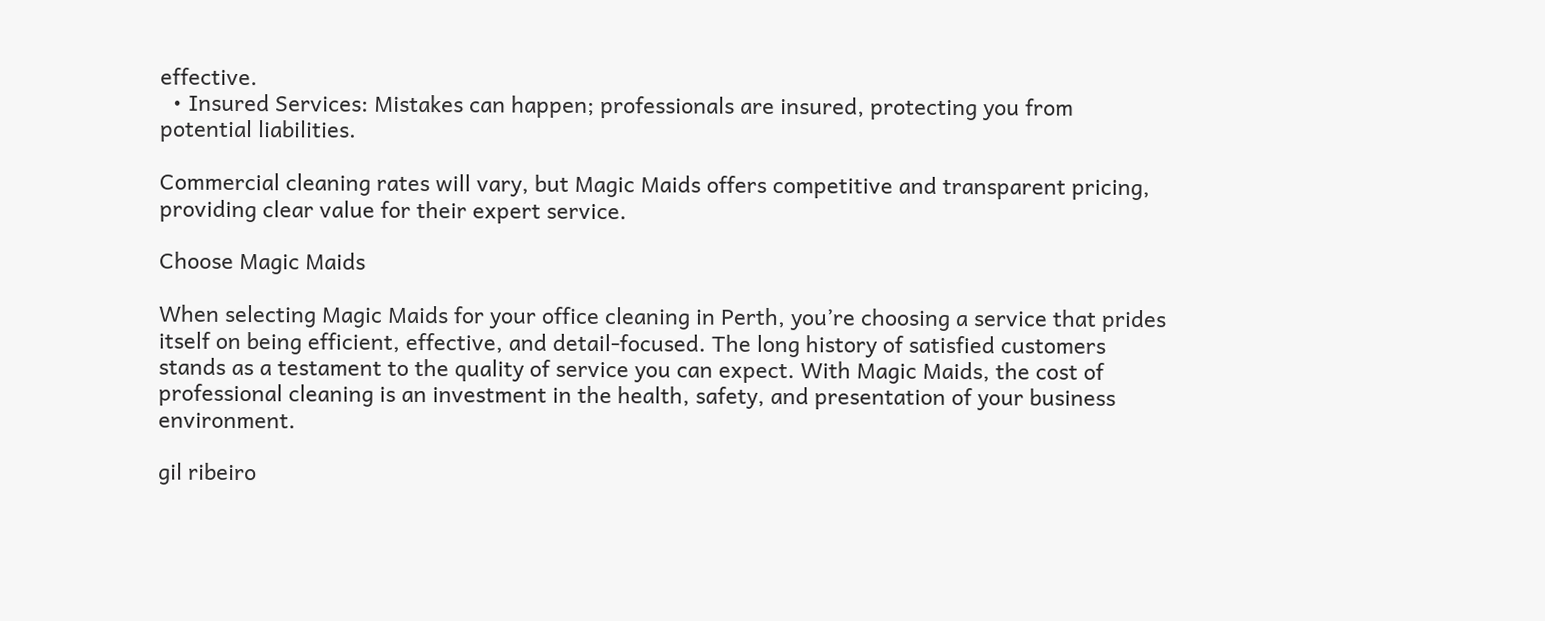effective.
  • Insured Services: Mistakes can happen; professionals are insured, protecting you from potential liabilities.

Commercial cleaning rates will vary, but Magic Maids offers competitive and transparent pricing, providing clear value for their expert service.

Choose Magic Maids

When selecting Magic Maids for your office cleaning in Perth, you’re choosing a service that prides itself on being efficient, effective, and detail-focused. The long history of satisfied customers stands as a testament to the quality of service you can expect. With Magic Maids, the cost of professional cleaning is an investment in the health, safety, and presentation of your business environment.

gil ribeiro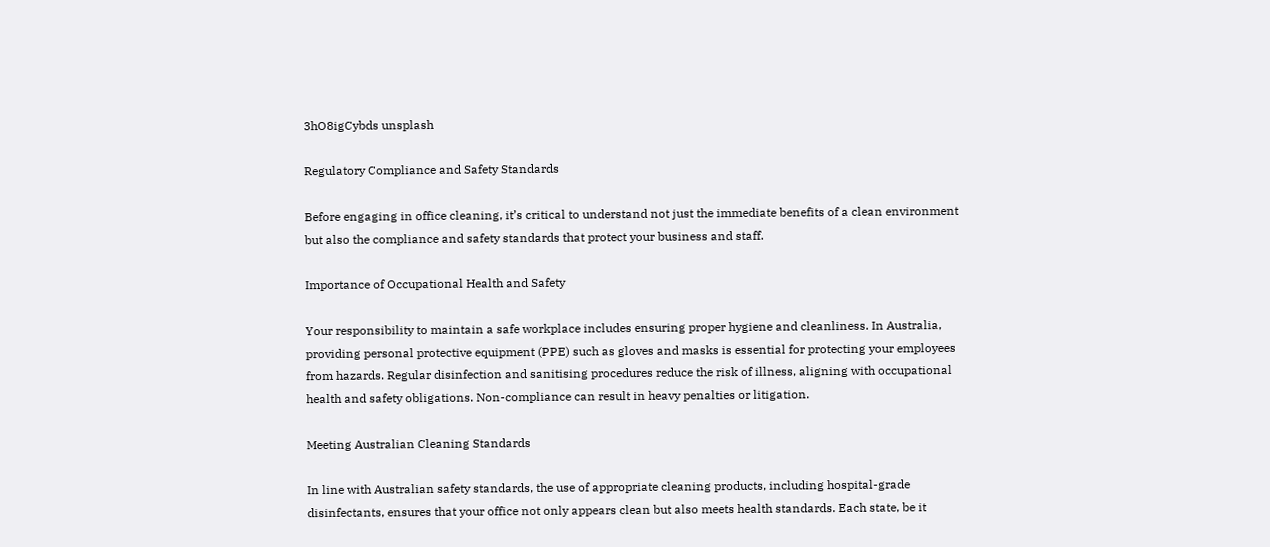3hO8igCybds unsplash

Regulatory Compliance and Safety Standards

Before engaging in office cleaning, it’s critical to understand not just the immediate benefits of a clean environment but also the compliance and safety standards that protect your business and staff.

Importance of Occupational Health and Safety

Your responsibility to maintain a safe workplace includes ensuring proper hygiene and cleanliness. In Australia, providing personal protective equipment (PPE) such as gloves and masks is essential for protecting your employees from hazards. Regular disinfection and sanitising procedures reduce the risk of illness, aligning with occupational health and safety obligations. Non-compliance can result in heavy penalties or litigation.

Meeting Australian Cleaning Standards

In line with Australian safety standards, the use of appropriate cleaning products, including hospital-grade disinfectants, ensures that your office not only appears clean but also meets health standards. Each state, be it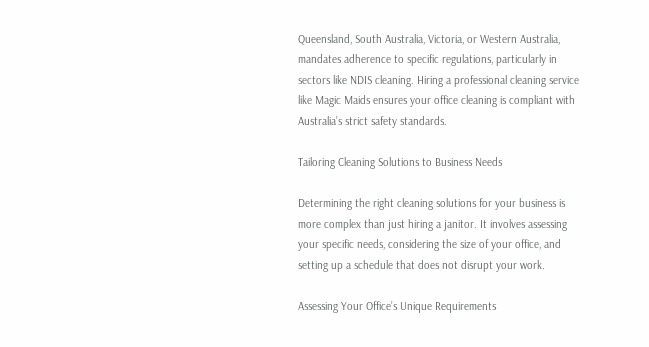Queensland, South Australia, Victoria, or Western Australia, mandates adherence to specific regulations, particularly in sectors like NDIS cleaning. Hiring a professional cleaning service like Magic Maids ensures your office cleaning is compliant with Australia’s strict safety standards.

Tailoring Cleaning Solutions to Business Needs

Determining the right cleaning solutions for your business is more complex than just hiring a janitor. It involves assessing your specific needs, considering the size of your office, and setting up a schedule that does not disrupt your work.

Assessing Your Office’s Unique Requirements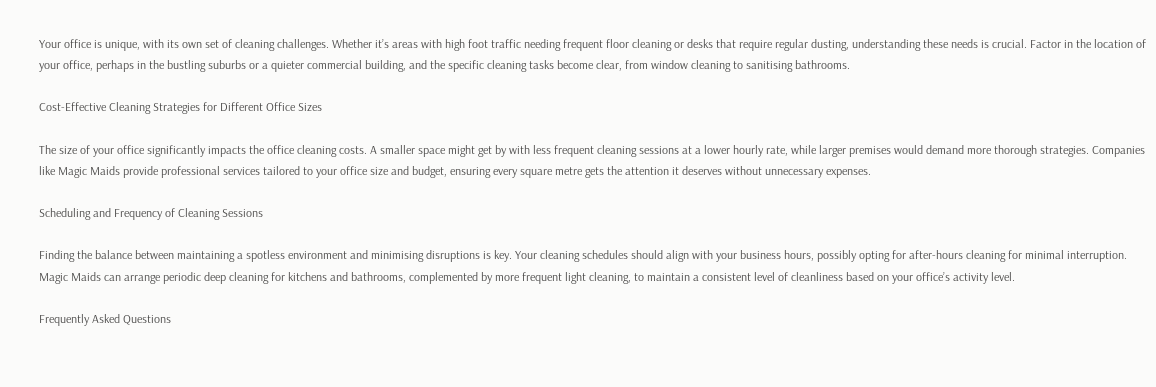Your office is unique, with its own set of cleaning challenges. Whether it’s areas with high foot traffic needing frequent floor cleaning or desks that require regular dusting, understanding these needs is crucial. Factor in the location of your office, perhaps in the bustling suburbs or a quieter commercial building, and the specific cleaning tasks become clear, from window cleaning to sanitising bathrooms.

Cost-Effective Cleaning Strategies for Different Office Sizes

The size of your office significantly impacts the office cleaning costs. A smaller space might get by with less frequent cleaning sessions at a lower hourly rate, while larger premises would demand more thorough strategies. Companies like Magic Maids provide professional services tailored to your office size and budget, ensuring every square metre gets the attention it deserves without unnecessary expenses.

Scheduling and Frequency of Cleaning Sessions

Finding the balance between maintaining a spotless environment and minimising disruptions is key. Your cleaning schedules should align with your business hours, possibly opting for after-hours cleaning for minimal interruption. Magic Maids can arrange periodic deep cleaning for kitchens and bathrooms, complemented by more frequent light cleaning, to maintain a consistent level of cleanliness based on your office’s activity level.

Frequently Asked Questions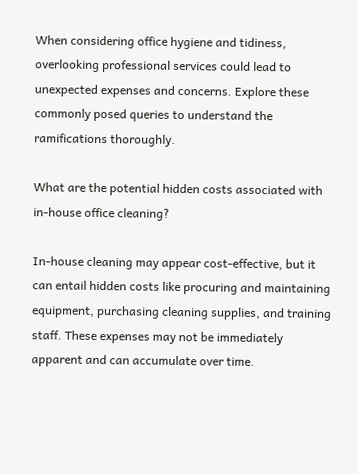When considering office hygiene and tidiness, overlooking professional services could lead to unexpected expenses and concerns. Explore these commonly posed queries to understand the ramifications thoroughly.

What are the potential hidden costs associated with in-house office cleaning?

In-house cleaning may appear cost-effective, but it can entail hidden costs like procuring and maintaining equipment, purchasing cleaning supplies, and training staff. These expenses may not be immediately apparent and can accumulate over time.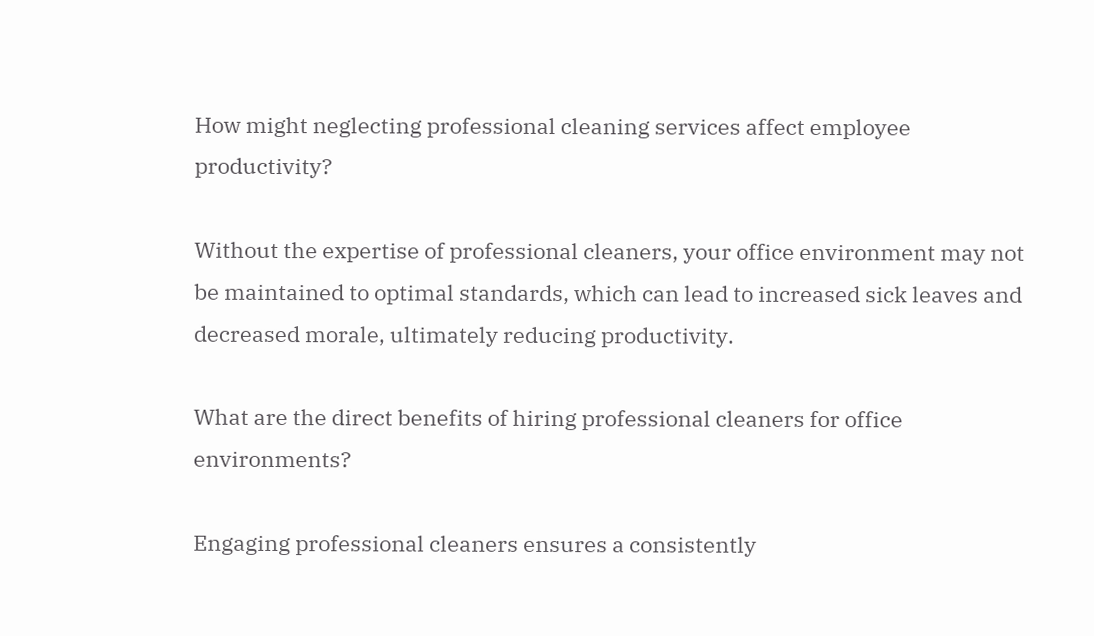How might neglecting professional cleaning services affect employee productivity?

Without the expertise of professional cleaners, your office environment may not be maintained to optimal standards, which can lead to increased sick leaves and decreased morale, ultimately reducing productivity.

What are the direct benefits of hiring professional cleaners for office environments?

Engaging professional cleaners ensures a consistently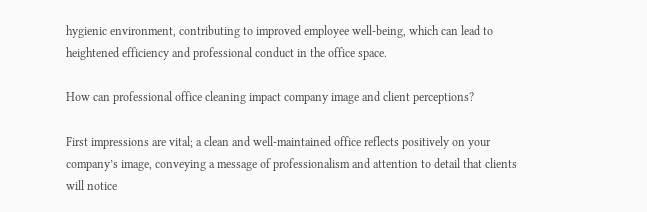hygienic environment, contributing to improved employee well-being, which can lead to heightened efficiency and professional conduct in the office space.

How can professional office cleaning impact company image and client perceptions?

First impressions are vital; a clean and well-maintained office reflects positively on your company’s image, conveying a message of professionalism and attention to detail that clients will notice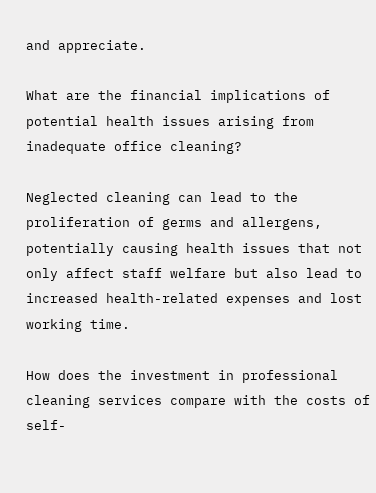and appreciate.

What are the financial implications of potential health issues arising from inadequate office cleaning?

Neglected cleaning can lead to the proliferation of germs and allergens, potentially causing health issues that not only affect staff welfare but also lead to increased health-related expenses and lost working time.

How does the investment in professional cleaning services compare with the costs of self-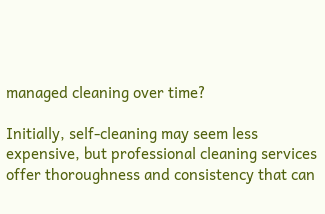managed cleaning over time?

Initially, self-cleaning may seem less expensive, but professional cleaning services offer thoroughness and consistency that can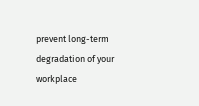prevent long-term degradation of your workplace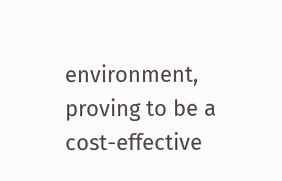environment, proving to be a cost-effective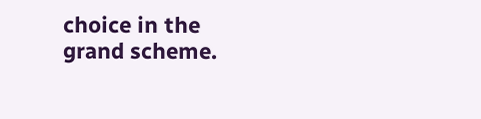choice in the grand scheme.